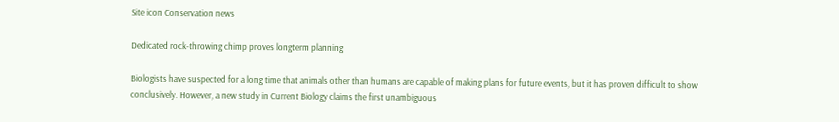Site icon Conservation news

Dedicated rock-throwing chimp proves longterm planning

Biologists have suspected for a long time that animals other than humans are capable of making plans for future events, but it has proven difficult to show conclusively. However, a new study in Current Biology claims the first unambiguous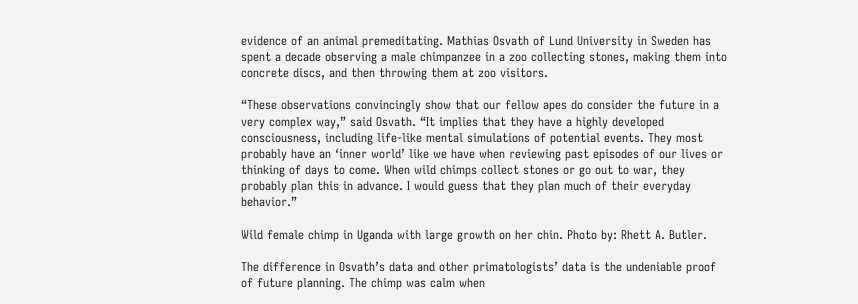evidence of an animal premeditating. Mathias Osvath of Lund University in Sweden has spent a decade observing a male chimpanzee in a zoo collecting stones, making them into concrete discs, and then throwing them at zoo visitors.

“These observations convincingly show that our fellow apes do consider the future in a very complex way,” said Osvath. “It implies that they have a highly developed consciousness, including life-like mental simulations of potential events. They most probably have an ‘inner world’ like we have when reviewing past episodes of our lives or thinking of days to come. When wild chimps collect stones or go out to war, they probably plan this in advance. I would guess that they plan much of their everyday behavior.”

Wild female chimp in Uganda with large growth on her chin. Photo by: Rhett A. Butler.

The difference in Osvath’s data and other primatologists’ data is the undeniable proof of future planning. The chimp was calm when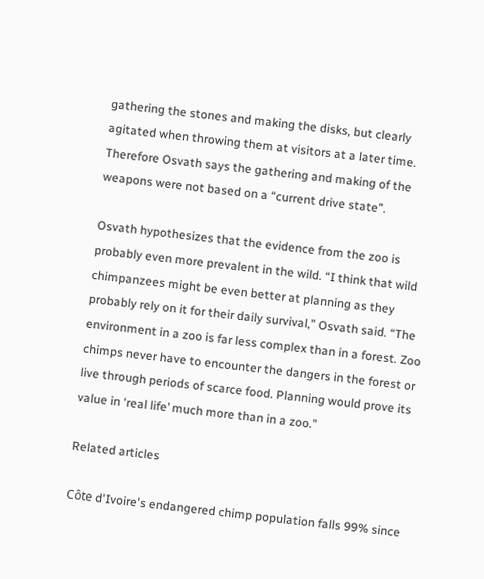gathering the stones and making the disks, but clearly agitated when throwing them at visitors at a later time. Therefore Osvath says the gathering and making of the weapons were not based on a “current drive state”.

Osvath hypothesizes that the evidence from the zoo is probably even more prevalent in the wild. “I think that wild chimpanzees might be even better at planning as they probably rely on it for their daily survival,” Osvath said. “The environment in a zoo is far less complex than in a forest. Zoo chimps never have to encounter the dangers in the forest or live through periods of scarce food. Planning would prove its value in ‘real life’ much more than in a zoo.”

Related articles

Côte d'Ivoire's endangered chimp population falls 99% since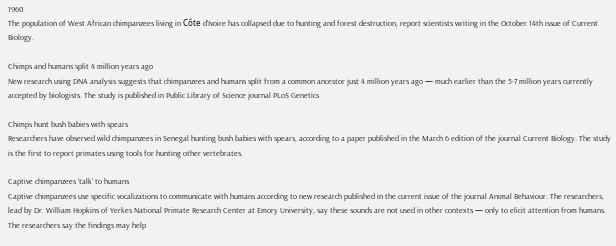1960
The population of West African chimpanzees living in Côte d'Ivoire has collapsed due to hunting and forest destruction, report scientists writing in the October 14th issue of Current Biology.

Chimps and humans split 4 million years ago
New research using DNA analysis suggests that chimpanzees and humans split from a common ancestor just 4 million years ago — much earlier than the 5-7 million years currently accepted by biologists. The study is published in Public Library of Science journal PLoS Genetics

Chimps hunt bush babies with spears
Researchers have observed wild chimpanzees in Senegal hunting bush babies with spears, according to a paper published in the March 6 edition of the journal Current Biology. The study is the first to report primates using tools for hunting other vertebrates.

Captive chimpanzees ‘talk’ to humans
Captive chimpanzees use specific vocalizations to communicate with humans according to new research published in the current issue of the journal Animal Behaviour. The researchers, lead by Dr. William Hopkins of Yerkes National Primate Research Center at Emory University, say these sounds are not used in other contexts — only to elicit attention from humans. The researchers say the findings may help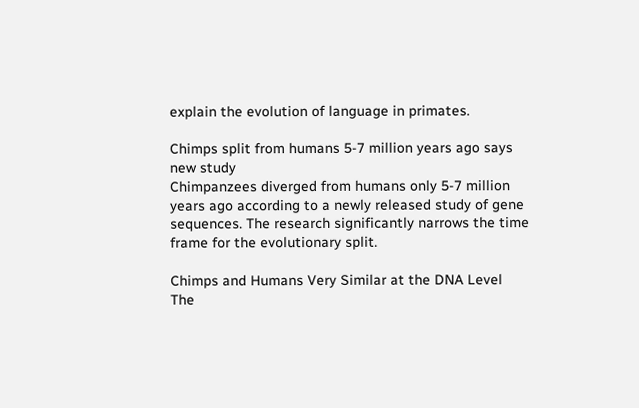explain the evolution of language in primates.

Chimps split from humans 5-7 million years ago says new study
Chimpanzees diverged from humans only 5-7 million years ago according to a newly released study of gene sequences. The research significantly narrows the time frame for the evolutionary split.

Chimps and Humans Very Similar at the DNA Level
The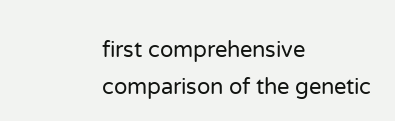first comprehensive comparison of the genetic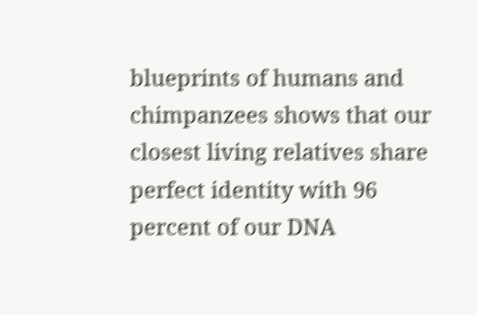blueprints of humans and chimpanzees shows that our closest living relatives share perfect identity with 96 percent of our DNA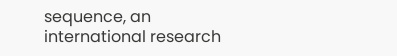sequence, an international research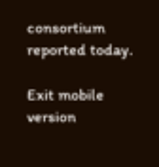consortium reported today.

Exit mobile version